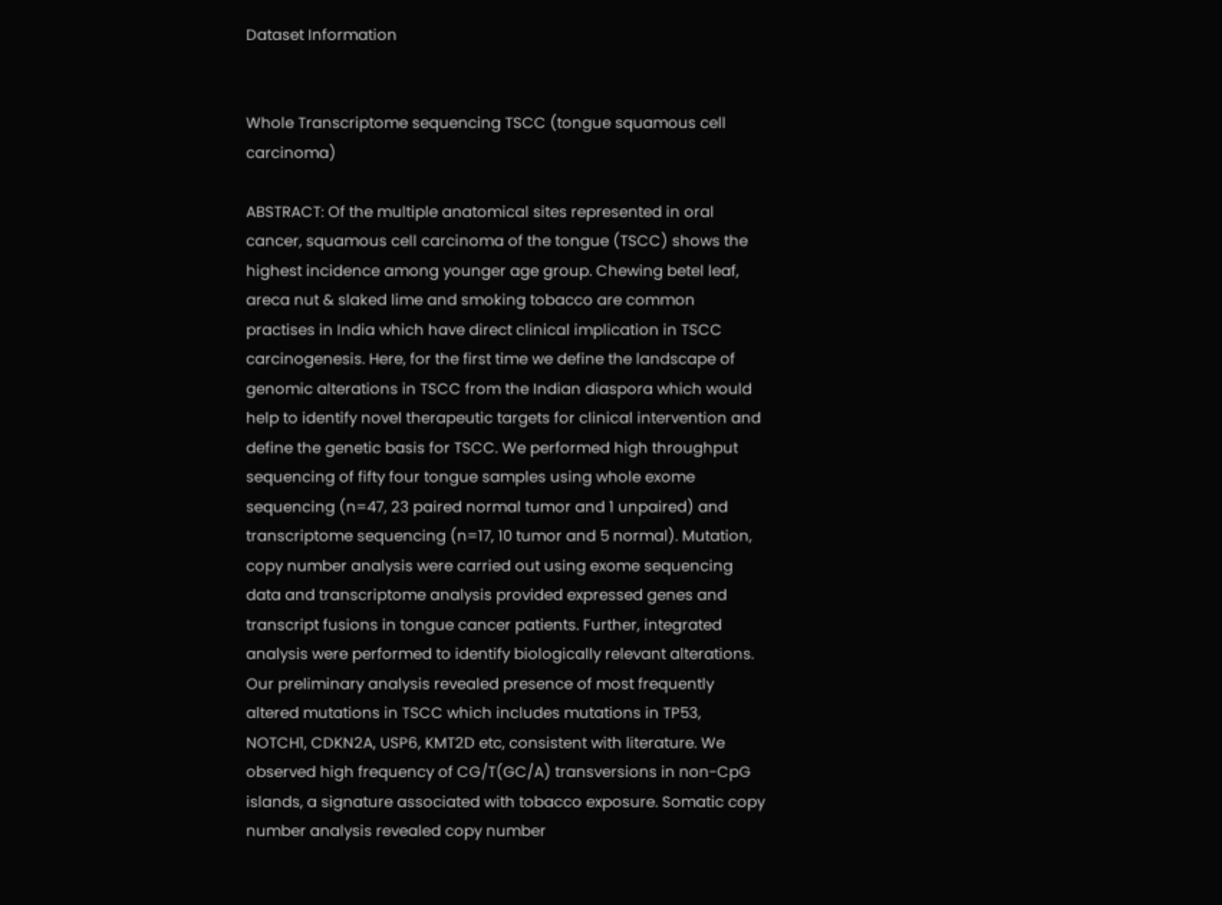Dataset Information


Whole Transcriptome sequencing TSCC (tongue squamous cell carcinoma)

ABSTRACT: Of the multiple anatomical sites represented in oral cancer, squamous cell carcinoma of the tongue (TSCC) shows the highest incidence among younger age group. Chewing betel leaf, areca nut & slaked lime and smoking tobacco are common practises in India which have direct clinical implication in TSCC carcinogenesis. Here, for the first time we define the landscape of genomic alterations in TSCC from the Indian diaspora which would help to identify novel therapeutic targets for clinical intervention and define the genetic basis for TSCC. We performed high throughput sequencing of fifty four tongue samples using whole exome sequencing (n=47, 23 paired normal tumor and 1 unpaired) and transcriptome sequencing (n=17, 10 tumor and 5 normal). Mutation, copy number analysis were carried out using exome sequencing data and transcriptome analysis provided expressed genes and transcript fusions in tongue cancer patients. Further, integrated analysis were performed to identify biologically relevant alterations. Our preliminary analysis revealed presence of most frequently altered mutations in TSCC which includes mutations in TP53, NOTCH1, CDKN2A, USP6, KMT2D etc, consistent with literature. We observed high frequency of CG/T(GC/A) transversions in non-CpG islands, a signature associated with tobacco exposure. Somatic copy number analysis revealed copy number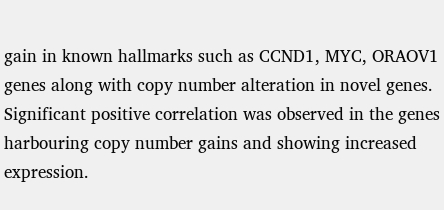gain in known hallmarks such as CCND1, MYC, ORAOV1 genes along with copy number alteration in novel genes. Significant positive correlation was observed in the genes harbouring copy number gains and showing increased expression.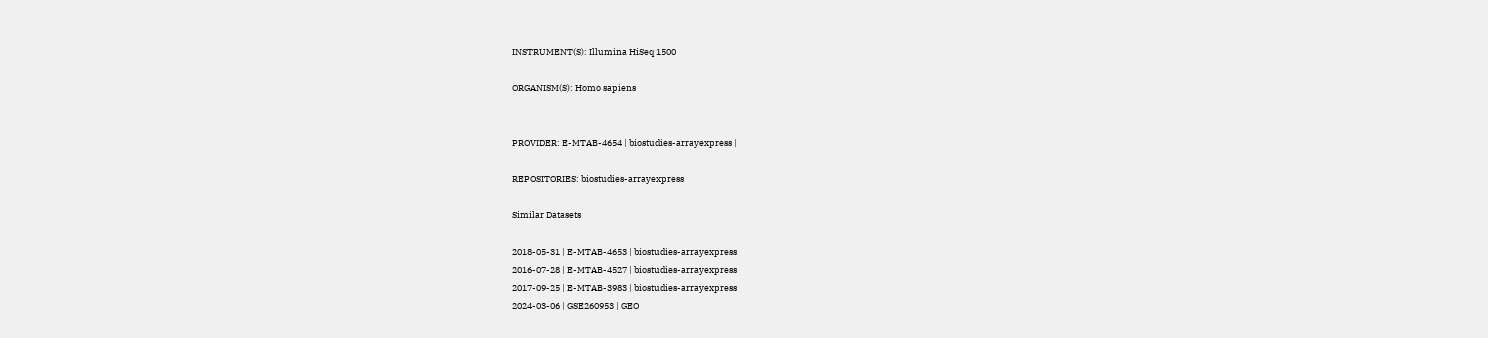INSTRUMENT(S): Illumina HiSeq 1500

ORGANISM(S): Homo sapiens


PROVIDER: E-MTAB-4654 | biostudies-arrayexpress |

REPOSITORIES: biostudies-arrayexpress

Similar Datasets

2018-05-31 | E-MTAB-4653 | biostudies-arrayexpress
2016-07-28 | E-MTAB-4527 | biostudies-arrayexpress
2017-09-25 | E-MTAB-3983 | biostudies-arrayexpress
2024-03-06 | GSE260953 | GEO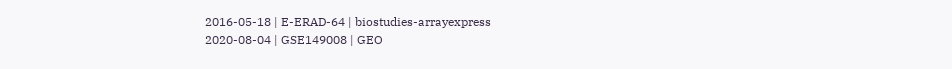2016-05-18 | E-ERAD-64 | biostudies-arrayexpress
2020-08-04 | GSE149008 | GEO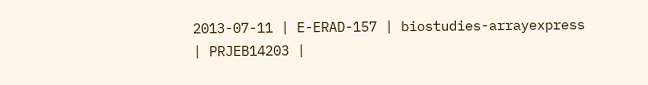2013-07-11 | E-ERAD-157 | biostudies-arrayexpress
| PRJEB14203 |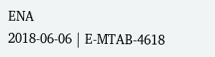ENA
2018-06-06 | E-MTAB-4618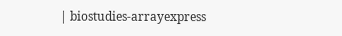| biostudies-arrayexpress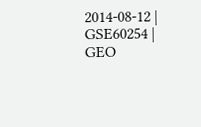2014-08-12 | GSE60254 | GEO